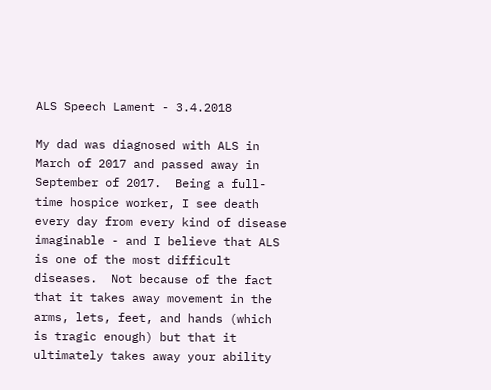ALS Speech Lament - 3.4.2018

My dad was diagnosed with ALS in March of 2017 and passed away in September of 2017.  Being a full-time hospice worker, I see death every day from every kind of disease imaginable - and I believe that ALS is one of the most difficult diseases.  Not because of the fact that it takes away movement in the arms, lets, feet, and hands (which is tragic enough) but that it ultimately takes away your ability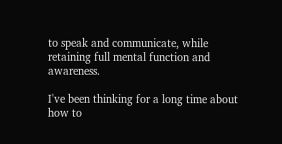to speak and communicate, while retaining full mental function and awareness.

I've been thinking for a long time about how to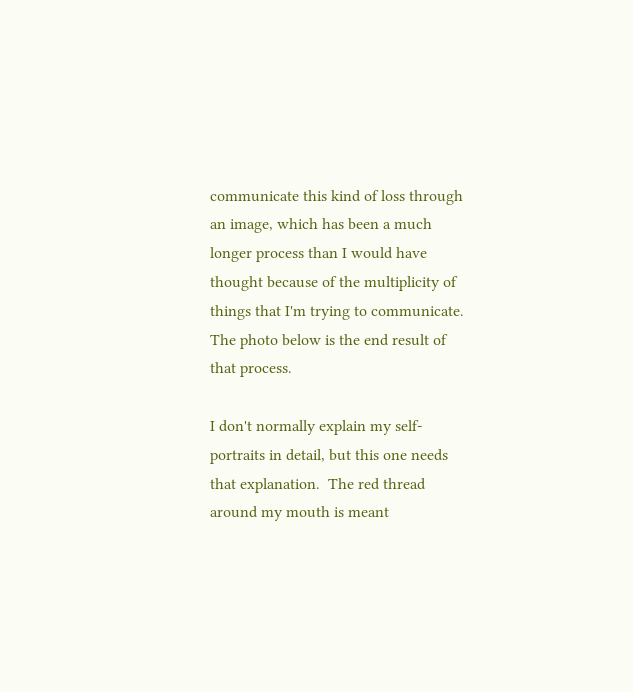communicate this kind of loss through an image, which has been a much longer process than I would have thought because of the multiplicity of things that I'm trying to communicate.  The photo below is the end result of that process.

I don't normally explain my self-portraits in detail, but this one needs that explanation.  The red thread around my mouth is meant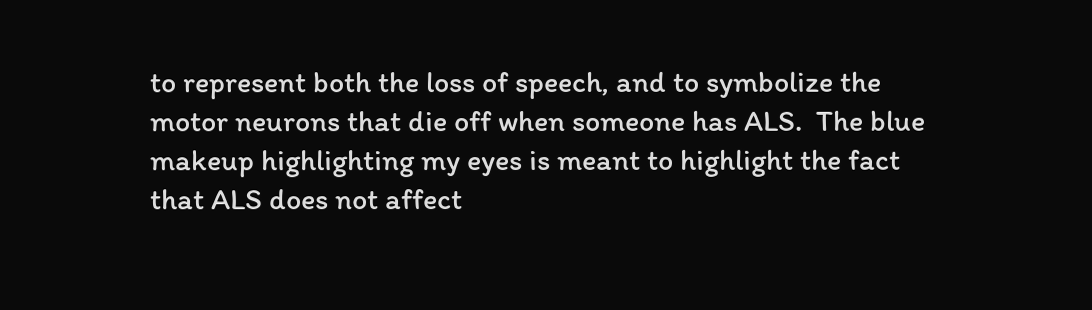to represent both the loss of speech, and to symbolize the motor neurons that die off when someone has ALS.  The blue makeup highlighting my eyes is meant to highlight the fact that ALS does not affect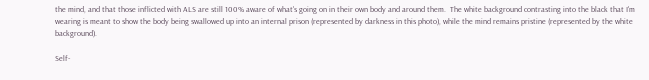the mind, and that those inflicted with ALS are still 100% aware of what's going on in their own body and around them.  The white background contrasting into the black that I'm wearing is meant to show the body being swallowed up into an internal prison (represented by darkness in this photo), while the mind remains pristine (represented by the white background).

Self-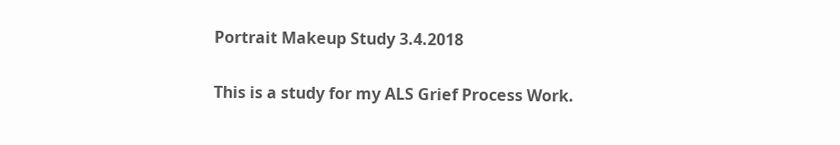Portrait Makeup Study 3.4.2018

This is a study for my ALS Grief Process Work.